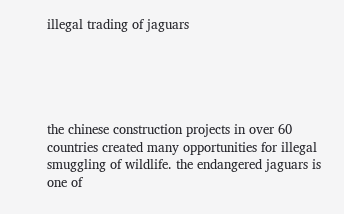illegal trading of jaguars





the chinese construction projects in over 60 countries created many opportunities for illegal smuggling of wildlife. the endangered jaguars is one of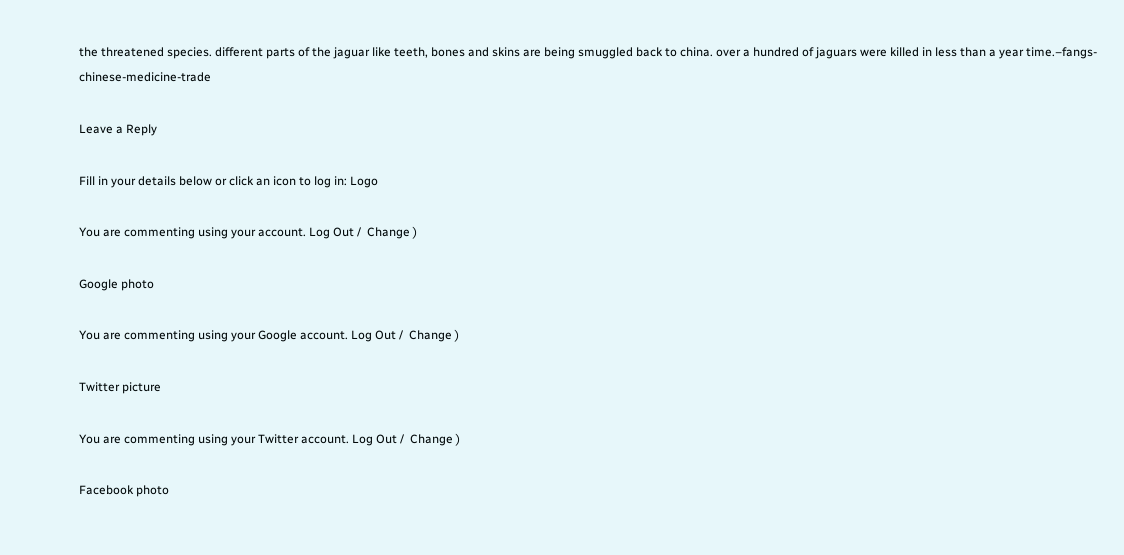the threatened species. different parts of the jaguar like teeth, bones and skins are being smuggled back to china. over a hundred of jaguars were killed in less than a year time.–fangs-chinese-medicine-trade

Leave a Reply

Fill in your details below or click an icon to log in: Logo

You are commenting using your account. Log Out /  Change )

Google photo

You are commenting using your Google account. Log Out /  Change )

Twitter picture

You are commenting using your Twitter account. Log Out /  Change )

Facebook photo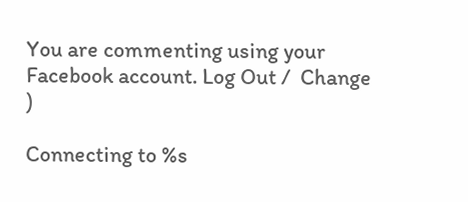You are commenting using your Facebook account. Log Out /  Change )

Connecting to %s